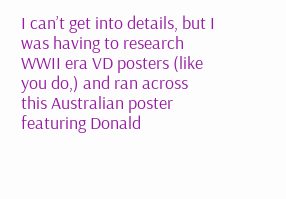I can’t get into details, but I was having to research WWII era VD posters (like you do,) and ran across this Australian poster featuring Donald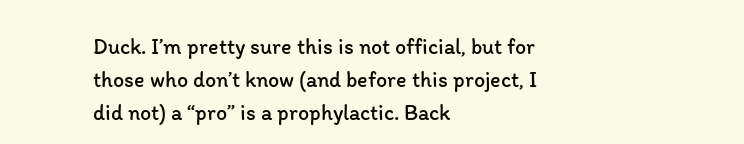Duck. I’m pretty sure this is not official, but for those who don’t know (and before this project, I did not) a “pro” is a prophylactic. Back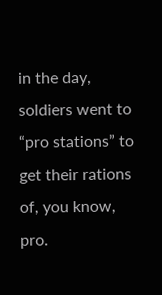in the day, soldiers went to “pro stations” to get their rations of, you know, pro.